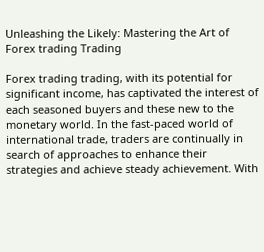Unleashing the Likely: Mastering the Art of Forex trading Trading

Forex trading trading, with its potential for significant income, has captivated the interest of each seasoned buyers and these new to the monetary world. In the fast-paced world of international trade, traders are continually in search of approaches to enhance their strategies and achieve steady achievement. With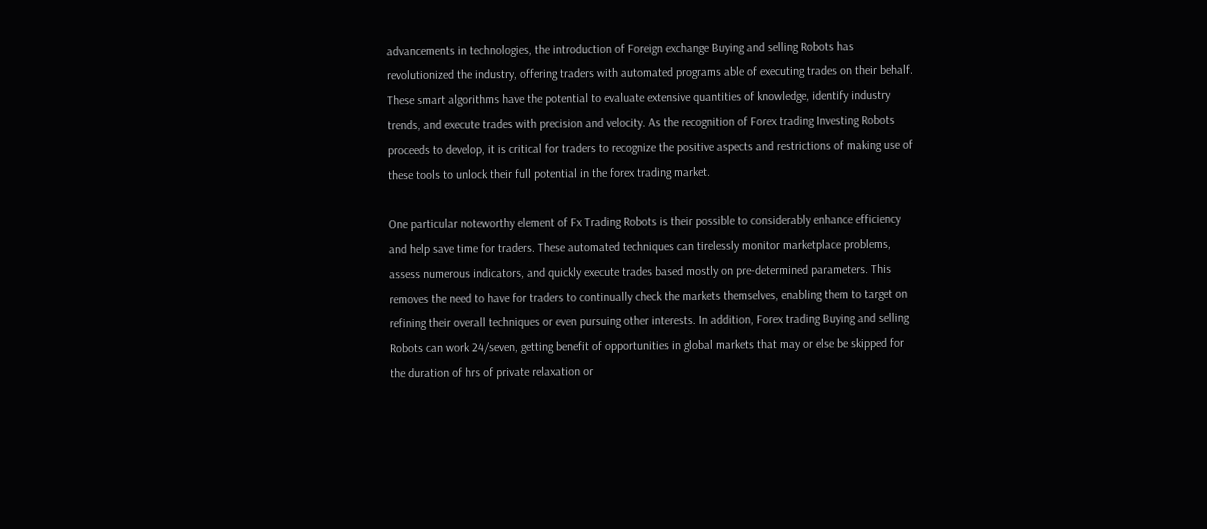advancements in technologies, the introduction of Foreign exchange Buying and selling Robots has revolutionized the industry, offering traders with automated programs able of executing trades on their behalf. These smart algorithms have the potential to evaluate extensive quantities of knowledge, identify industry trends, and execute trades with precision and velocity. As the recognition of Forex trading Investing Robots proceeds to develop, it is critical for traders to recognize the positive aspects and restrictions of making use of these tools to unlock their full potential in the forex trading market.

One particular noteworthy element of Fx Trading Robots is their possible to considerably enhance efficiency and help save time for traders. These automated techniques can tirelessly monitor marketplace problems, assess numerous indicators, and quickly execute trades based mostly on pre-determined parameters. This removes the need to have for traders to continually check the markets themselves, enabling them to target on refining their overall techniques or even pursuing other interests. In addition, Forex trading Buying and selling Robots can work 24/seven, getting benefit of opportunities in global markets that may or else be skipped for the duration of hrs of private relaxation or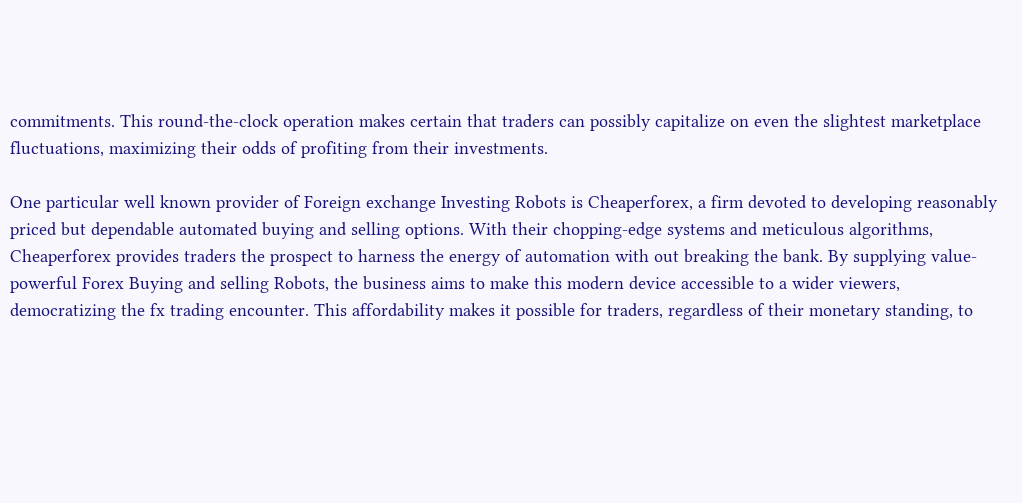commitments. This round-the-clock operation makes certain that traders can possibly capitalize on even the slightest marketplace fluctuations, maximizing their odds of profiting from their investments.

One particular well known provider of Foreign exchange Investing Robots is Cheaperforex, a firm devoted to developing reasonably priced but dependable automated buying and selling options. With their chopping-edge systems and meticulous algorithms, Cheaperforex provides traders the prospect to harness the energy of automation with out breaking the bank. By supplying value-powerful Forex Buying and selling Robots, the business aims to make this modern device accessible to a wider viewers, democratizing the fx trading encounter. This affordability makes it possible for traders, regardless of their monetary standing, to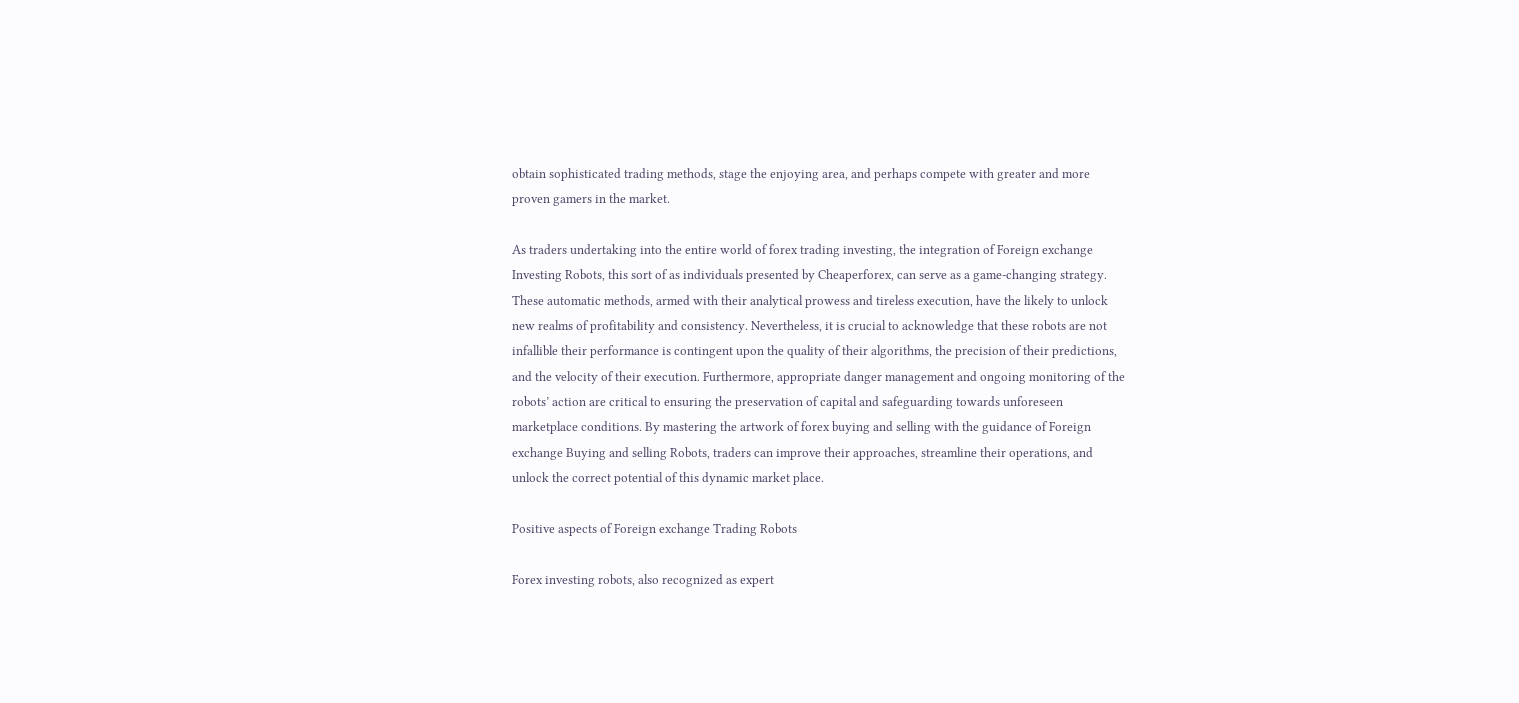obtain sophisticated trading methods, stage the enjoying area, and perhaps compete with greater and more proven gamers in the market.

As traders undertaking into the entire world of forex trading investing, the integration of Foreign exchange Investing Robots, this sort of as individuals presented by Cheaperforex, can serve as a game-changing strategy. These automatic methods, armed with their analytical prowess and tireless execution, have the likely to unlock new realms of profitability and consistency. Nevertheless, it is crucial to acknowledge that these robots are not infallible their performance is contingent upon the quality of their algorithms, the precision of their predictions, and the velocity of their execution. Furthermore, appropriate danger management and ongoing monitoring of the robots’ action are critical to ensuring the preservation of capital and safeguarding towards unforeseen marketplace conditions. By mastering the artwork of forex buying and selling with the guidance of Foreign exchange Buying and selling Robots, traders can improve their approaches, streamline their operations, and unlock the correct potential of this dynamic market place.

Positive aspects of Foreign exchange Trading Robots

Forex investing robots, also recognized as expert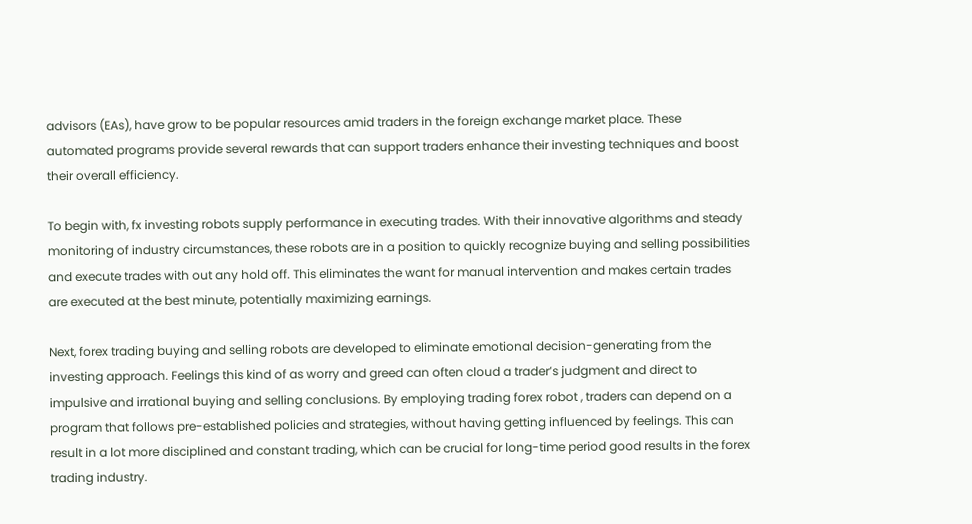advisors (EAs), have grow to be popular resources amid traders in the foreign exchange market place. These automated programs provide several rewards that can support traders enhance their investing techniques and boost their overall efficiency.

To begin with, fx investing robots supply performance in executing trades. With their innovative algorithms and steady monitoring of industry circumstances, these robots are in a position to quickly recognize buying and selling possibilities and execute trades with out any hold off. This eliminates the want for manual intervention and makes certain trades are executed at the best minute, potentially maximizing earnings.

Next, forex trading buying and selling robots are developed to eliminate emotional decision-generating from the investing approach. Feelings this kind of as worry and greed can often cloud a trader’s judgment and direct to impulsive and irrational buying and selling conclusions. By employing trading forex robot , traders can depend on a program that follows pre-established policies and strategies, without having getting influenced by feelings. This can result in a lot more disciplined and constant trading, which can be crucial for long-time period good results in the forex trading industry.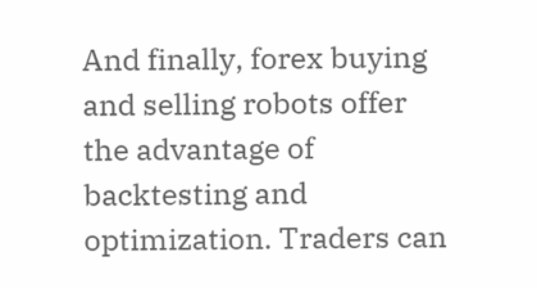And finally, forex buying and selling robots offer the advantage of backtesting and optimization. Traders can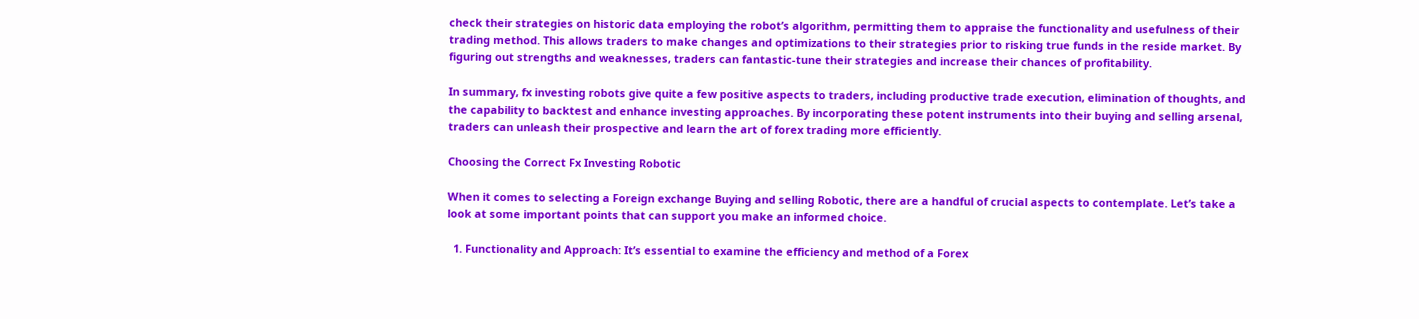check their strategies on historic data employing the robot’s algorithm, permitting them to appraise the functionality and usefulness of their trading method. This allows traders to make changes and optimizations to their strategies prior to risking true funds in the reside market. By figuring out strengths and weaknesses, traders can fantastic-tune their strategies and increase their chances of profitability.

In summary, fx investing robots give quite a few positive aspects to traders, including productive trade execution, elimination of thoughts, and the capability to backtest and enhance investing approaches. By incorporating these potent instruments into their buying and selling arsenal, traders can unleash their prospective and learn the art of forex trading more efficiently.

Choosing the Correct Fx Investing Robotic

When it comes to selecting a Foreign exchange Buying and selling Robotic, there are a handful of crucial aspects to contemplate. Let’s take a look at some important points that can support you make an informed choice.

  1. Functionality and Approach: It’s essential to examine the efficiency and method of a Forex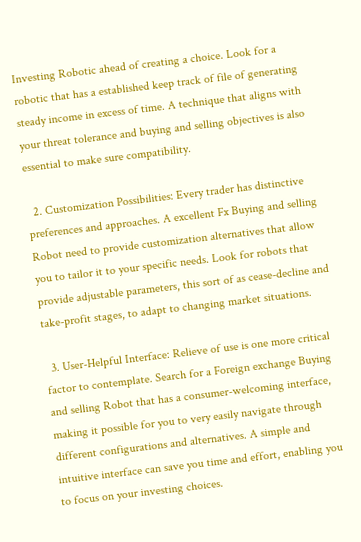Investing Robotic ahead of creating a choice. Look for a robotic that has a established keep track of file of generating steady income in excess of time. A technique that aligns with your threat tolerance and buying and selling objectives is also essential to make sure compatibility.

  2. Customization Possibilities: Every trader has distinctive preferences and approaches. A excellent Fx Buying and selling Robot need to provide customization alternatives that allow you to tailor it to your specific needs. Look for robots that provide adjustable parameters, this sort of as cease-decline and take-profit stages, to adapt to changing market situations.

  3. User-Helpful Interface: Relieve of use is one more critical factor to contemplate. Search for a Foreign exchange Buying and selling Robot that has a consumer-welcoming interface, making it possible for you to very easily navigate through different configurations and alternatives. A simple and intuitive interface can save you time and effort, enabling you to focus on your investing choices.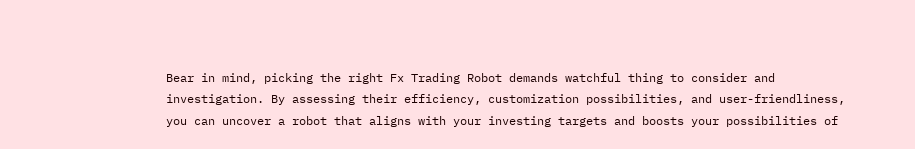Bear in mind, picking the right Fx Trading Robot demands watchful thing to consider and investigation. By assessing their efficiency, customization possibilities, and user-friendliness, you can uncover a robot that aligns with your investing targets and boosts your possibilities of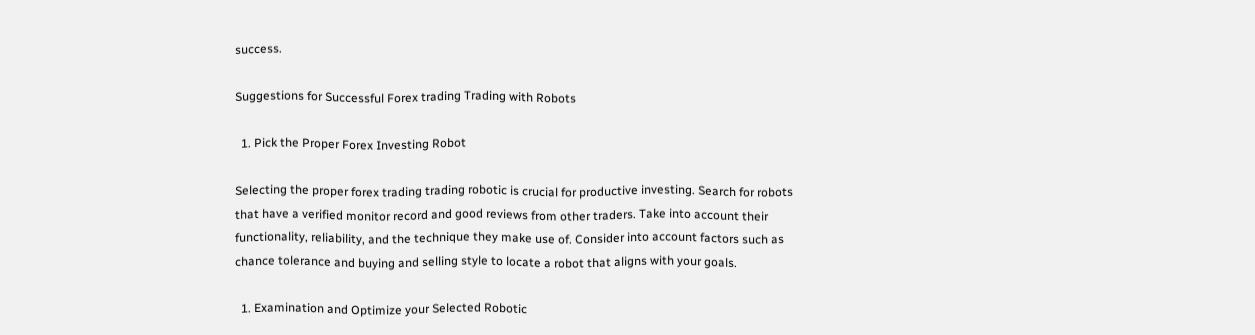success.

Suggestions for Successful Forex trading Trading with Robots

  1. Pick the Proper Forex Investing Robot

Selecting the proper forex trading trading robotic is crucial for productive investing. Search for robots that have a verified monitor record and good reviews from other traders. Take into account their functionality, reliability, and the technique they make use of. Consider into account factors such as chance tolerance and buying and selling style to locate a robot that aligns with your goals.

  1. Examination and Optimize your Selected Robotic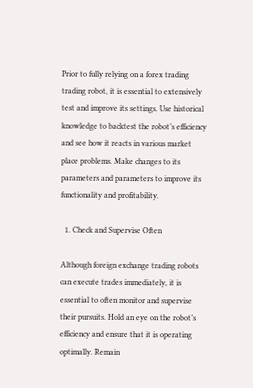Prior to fully relying on a forex trading trading robot, it is essential to extensively test and improve its settings. Use historical knowledge to backtest the robot’s efficiency and see how it reacts in various market place problems. Make changes to its parameters and parameters to improve its functionality and profitability.

  1. Check and Supervise Often

Although foreign exchange trading robots can execute trades immediately, it is essential to often monitor and supervise their pursuits. Hold an eye on the robot’s efficiency and ensure that it is operating optimally. Remain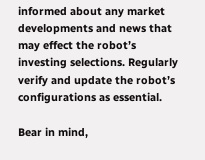informed about any market developments and news that may effect the robot’s investing selections. Regularly verify and update the robot’s configurations as essential.

Bear in mind,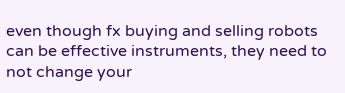even though fx buying and selling robots can be effective instruments, they need to not change your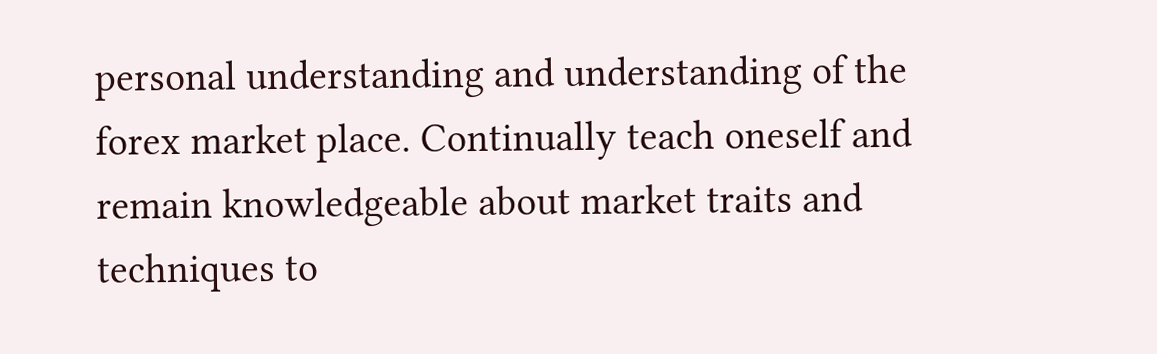personal understanding and understanding of the forex market place. Continually teach oneself and remain knowledgeable about market traits and techniques to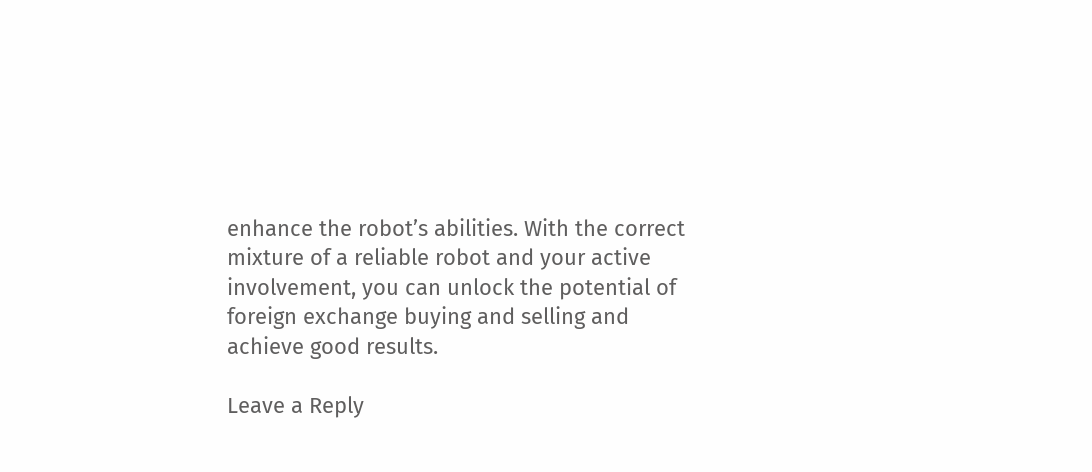enhance the robot’s abilities. With the correct mixture of a reliable robot and your active involvement, you can unlock the potential of foreign exchange buying and selling and achieve good results.

Leave a Reply